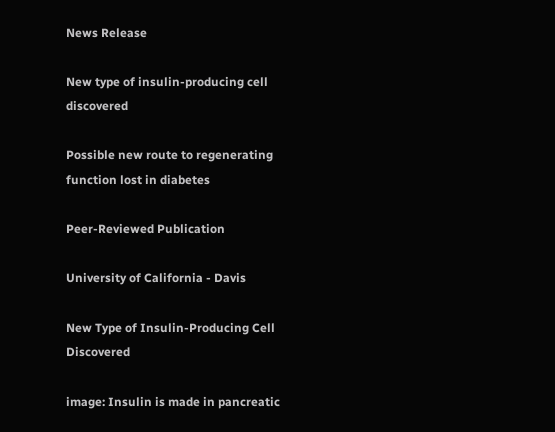News Release

New type of insulin-producing cell discovered

Possible new route to regenerating function lost in diabetes

Peer-Reviewed Publication

University of California - Davis

New Type of Insulin-Producing Cell Discovered

image: Insulin is made in pancreatic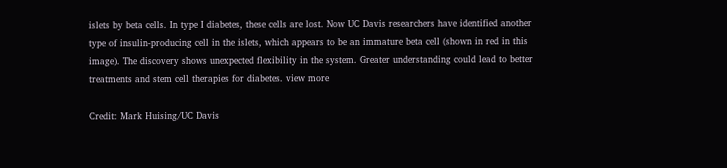islets by beta cells. In type I diabetes, these cells are lost. Now UC Davis researchers have identified another type of insulin-producing cell in the islets, which appears to be an immature beta cell (shown in red in this image). The discovery shows unexpected flexibility in the system. Greater understanding could lead to better treatments and stem cell therapies for diabetes. view more

Credit: Mark Huising/UC Davis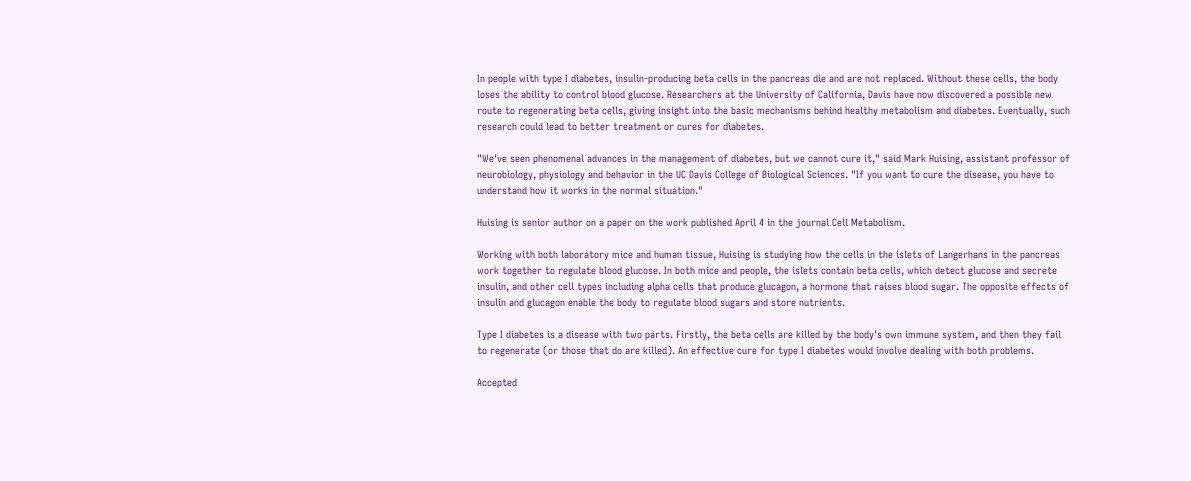In people with type I diabetes, insulin-producing beta cells in the pancreas die and are not replaced. Without these cells, the body loses the ability to control blood glucose. Researchers at the University of California, Davis have now discovered a possible new route to regenerating beta cells, giving insight into the basic mechanisms behind healthy metabolism and diabetes. Eventually, such research could lead to better treatment or cures for diabetes.

"We've seen phenomenal advances in the management of diabetes, but we cannot cure it," said Mark Huising, assistant professor of neurobiology, physiology and behavior in the UC Davis College of Biological Sciences. "If you want to cure the disease, you have to understand how it works in the normal situation."

Huising is senior author on a paper on the work published April 4 in the journal Cell Metabolism.

Working with both laboratory mice and human tissue, Huising is studying how the cells in the islets of Langerhans in the pancreas work together to regulate blood glucose. In both mice and people, the islets contain beta cells, which detect glucose and secrete insulin, and other cell types including alpha cells that produce glucagon, a hormone that raises blood sugar. The opposite effects of insulin and glucagon enable the body to regulate blood sugars and store nutrients.

Type I diabetes is a disease with two parts. Firstly, the beta cells are killed by the body's own immune system, and then they fail to regenerate (or those that do are killed). An effective cure for type I diabetes would involve dealing with both problems.

Accepted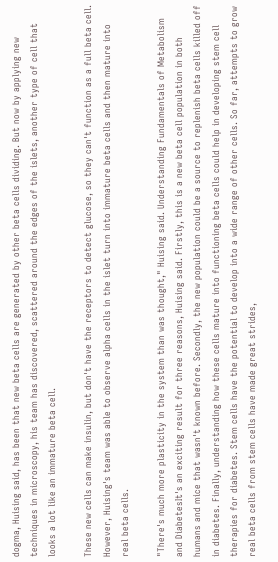dogma, Huising said, has been that new beta cells are generated by other beta cells dividing. But now by applying new techniques in microscopy, his team has discovered, scattered around the edges of the islets, another type of cell that looks a lot like an immature beta cell.

These new cells can make insulin, but don't have the receptors to detect glucose, so they can't function as a full beta cell. However, Huising's team was able to observe alpha cells in the islet turn into immature beta cells and then mature into real beta cells.

"There's much more plasticity in the system than was thought," Huising said. Understanding Fundamentals of Metabolism and DiabetesIt's an exciting result for three reasons, Huising said. Firstly, this is a new beta cell population in both humans and mice that wasn't known before. Secondly, the new population could be a source to replenish beta cells killed off in diabetes. Finally, understanding how these cells mature into functioning beta cells could help in developing stem cell therapies for diabetes. Stem cells have the potential to develop into a wide range of other cells. So far, attempts to grow real beta cells from stem cells have made great strides,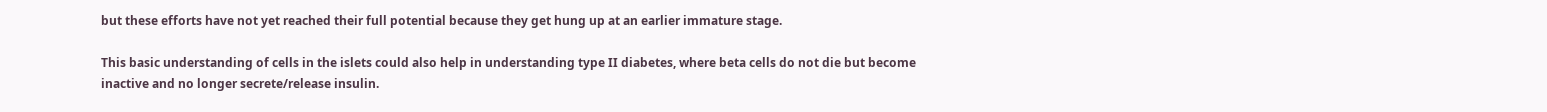but these efforts have not yet reached their full potential because they get hung up at an earlier immature stage.

This basic understanding of cells in the islets could also help in understanding type II diabetes, where beta cells do not die but become inactive and no longer secrete/release insulin.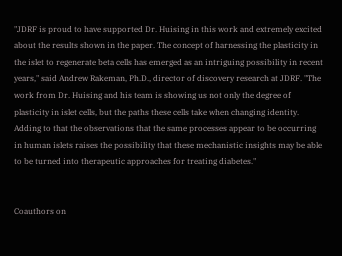"JDRF is proud to have supported Dr. Huising in this work and extremely excited about the results shown in the paper. The concept of harnessing the plasticity in the islet to regenerate beta cells has emerged as an intriguing possibility in recent years," said Andrew Rakeman, Ph.D., director of discovery research at JDRF. "The work from Dr. Huising and his team is showing us not only the degree of plasticity in islet cells, but the paths these cells take when changing identity. Adding to that the observations that the same processes appear to be occurring in human islets raises the possibility that these mechanistic insights may be able to be turned into therapeutic approaches for treating diabetes."


Coauthors on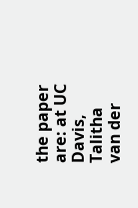the paper are: at UC Davis, Talitha van der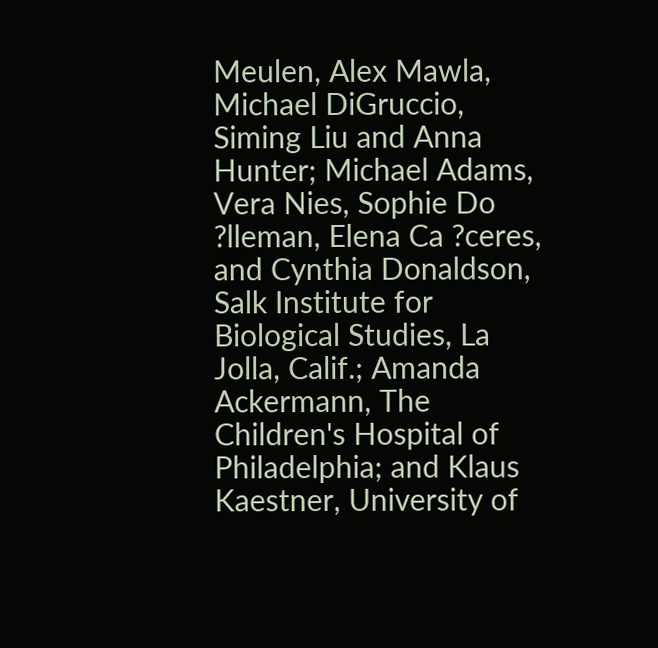Meulen, Alex Mawla, Michael DiGruccio, Siming Liu and Anna Hunter; Michael Adams, Vera Nies, Sophie Do ?lleman, Elena Ca ?ceres, and Cynthia Donaldson, Salk Institute for Biological Studies, La Jolla, Calif.; Amanda Ackermann, The Children's Hospital of Philadelphia; and Klaus Kaestner, University of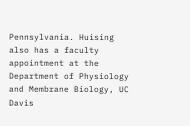Pennsylvania. Huising also has a faculty appointment at the Department of Physiology and Membrane Biology, UC Davis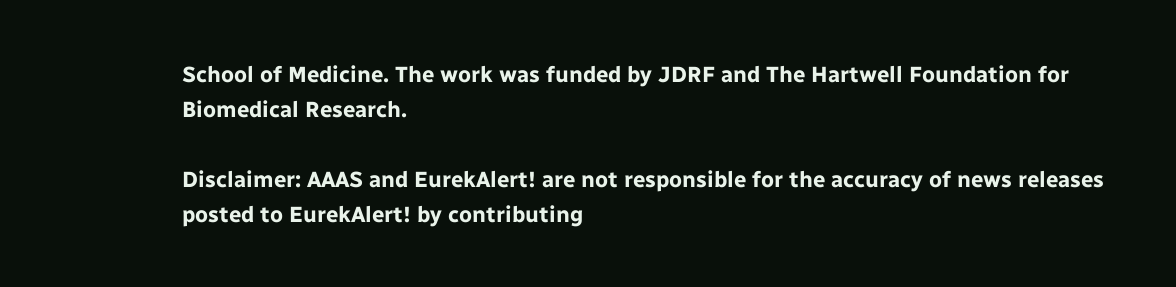School of Medicine. The work was funded by JDRF and The Hartwell Foundation for Biomedical Research.

Disclaimer: AAAS and EurekAlert! are not responsible for the accuracy of news releases posted to EurekAlert! by contributing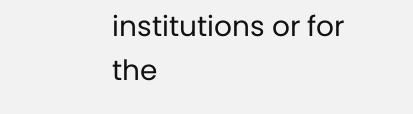institutions or for the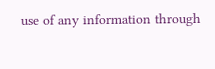use of any information through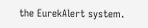the EurekAlert system.